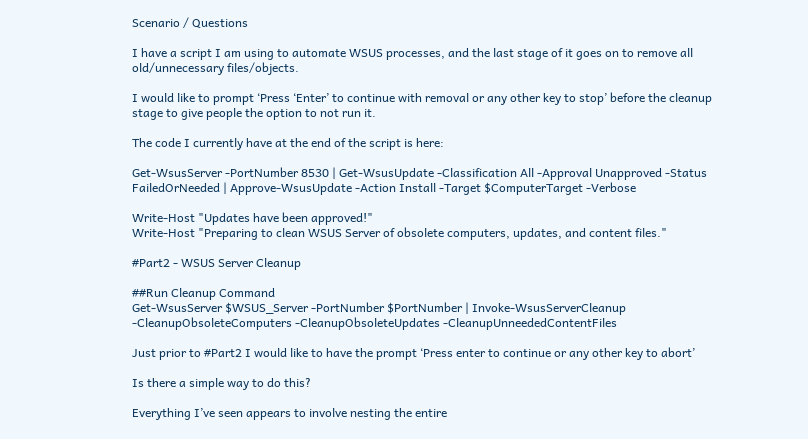Scenario / Questions

I have a script I am using to automate WSUS processes, and the last stage of it goes on to remove all old/unnecessary files/objects.

I would like to prompt ‘Press ‘Enter’ to continue with removal or any other key to stop’ before the cleanup stage to give people the option to not run it.

The code I currently have at the end of the script is here:

Get-WsusServer -PortNumber 8530 | Get-WsusUpdate -Classification All -Approval Unapproved -Status FailedOrNeeded | Approve-WsusUpdate -Action Install -Target $ComputerTarget -Verbose

Write-Host "Updates have been approved!"
Write-Host "Preparing to clean WSUS Server of obsolete computers, updates, and content files."

#Part2 - WSUS Server Cleanup

##Run Cleanup Command
Get-WsusServer $WSUS_Server -PortNumber $PortNumber | Invoke-WsusServerCleanup -CleanupObsoleteComputers -CleanupObsoleteUpdates -CleanupUnneededContentFiles

Just prior to #Part2 I would like to have the prompt ‘Press enter to continue or any other key to abort’

Is there a simple way to do this?

Everything I’ve seen appears to involve nesting the entire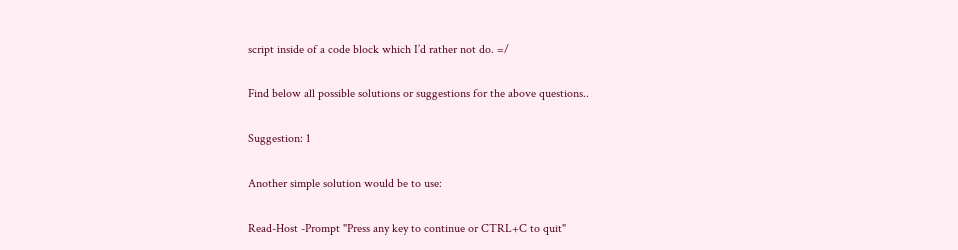script inside of a code block which I’d rather not do. =/

Find below all possible solutions or suggestions for the above questions..

Suggestion: 1

Another simple solution would be to use:

Read-Host -Prompt "Press any key to continue or CTRL+C to quit"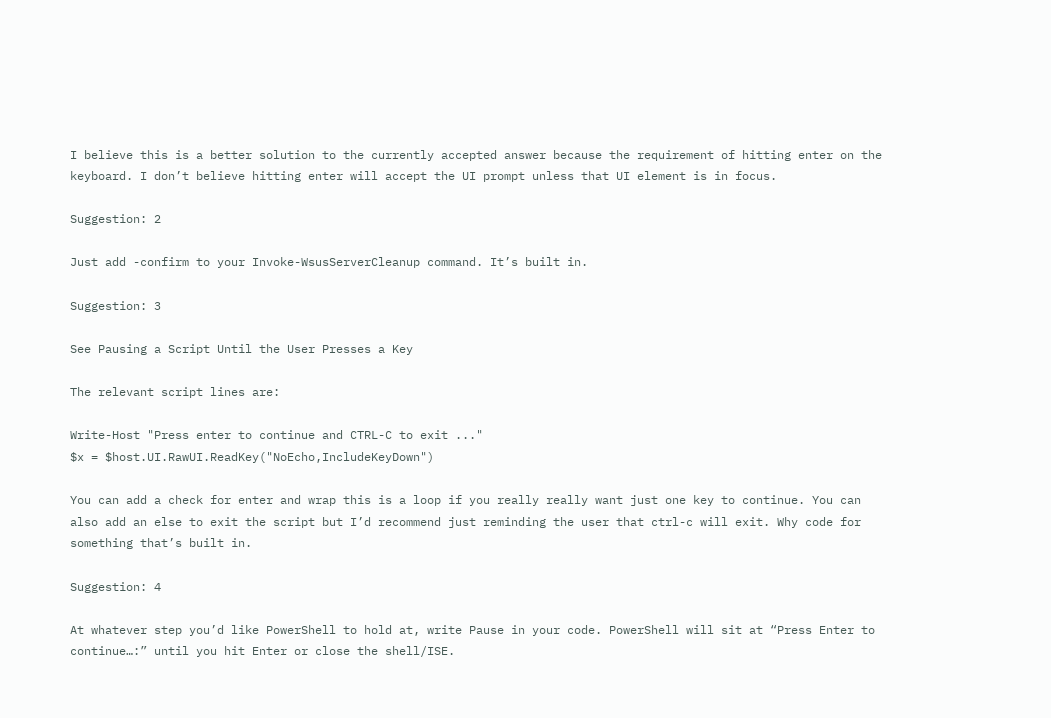I believe this is a better solution to the currently accepted answer because the requirement of hitting enter on the keyboard. I don’t believe hitting enter will accept the UI prompt unless that UI element is in focus.

Suggestion: 2

Just add -confirm to your Invoke-WsusServerCleanup command. It’s built in.

Suggestion: 3

See Pausing a Script Until the User Presses a Key

The relevant script lines are:

Write-Host "Press enter to continue and CTRL-C to exit ..."
$x = $host.UI.RawUI.ReadKey("NoEcho,IncludeKeyDown")

You can add a check for enter and wrap this is a loop if you really really want just one key to continue. You can also add an else to exit the script but I’d recommend just reminding the user that ctrl-c will exit. Why code for something that’s built in.

Suggestion: 4

At whatever step you’d like PowerShell to hold at, write Pause in your code. PowerShell will sit at “Press Enter to continue…:” until you hit Enter or close the shell/ISE.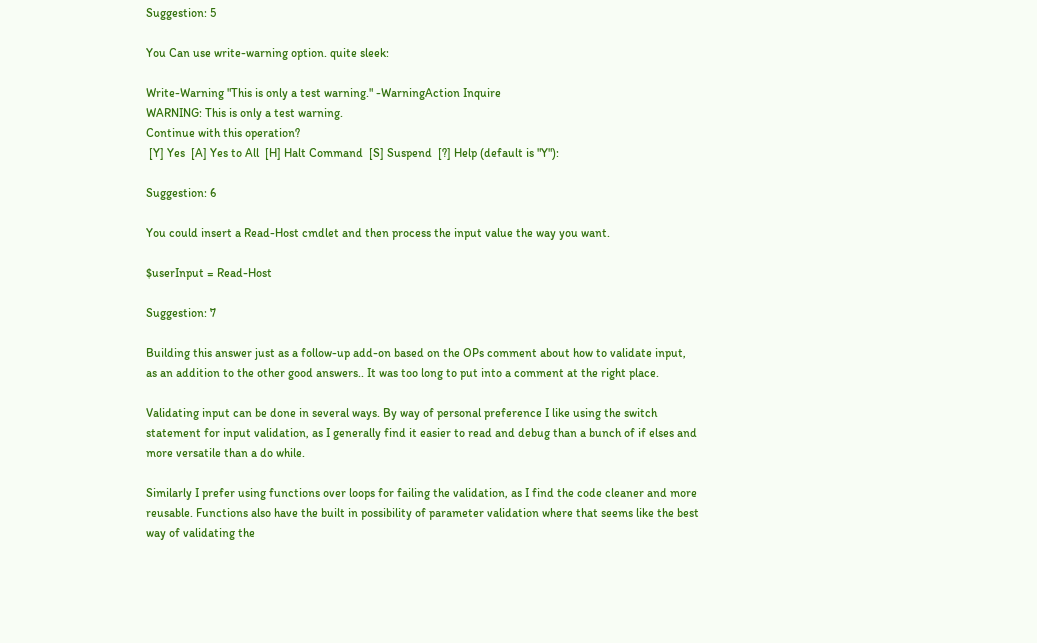Suggestion: 5

You Can use write-warning option. quite sleek:

Write-Warning "This is only a test warning." -WarningAction Inquire
WARNING: This is only a test warning.
Continue with this operation?
 [Y] Yes  [A] Yes to All  [H] Halt Command  [S] Suspend  [?] Help (default is "Y"):

Suggestion: 6

You could insert a Read-Host cmdlet and then process the input value the way you want.

$userInput = Read-Host

Suggestion: 7

Building this answer just as a follow-up add-on based on the OPs comment about how to validate input, as an addition to the other good answers.. It was too long to put into a comment at the right place.

Validating input can be done in several ways. By way of personal preference I like using the switch statement for input validation, as I generally find it easier to read and debug than a bunch of if elses and more versatile than a do while.

Similarly I prefer using functions over loops for failing the validation, as I find the code cleaner and more reusable. Functions also have the built in possibility of parameter validation where that seems like the best way of validating the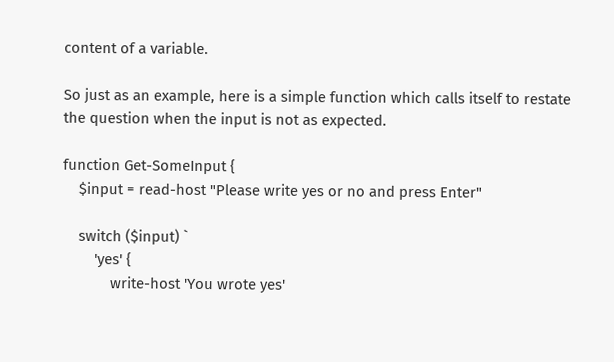content of a variable.

So just as an example, here is a simple function which calls itself to restate the question when the input is not as expected.

function Get-SomeInput {
    $input = read-host "Please write yes or no and press Enter"

    switch ($input) `
        'yes' {
            write-host 'You wrote yes'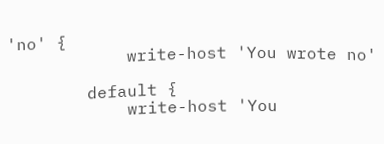'no' {
            write-host 'You wrote no'

        default {
            write-host 'You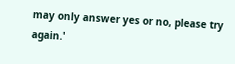may only answer yes or no, please try again.'